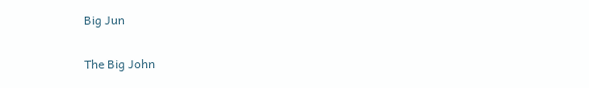Big Jun

The Big John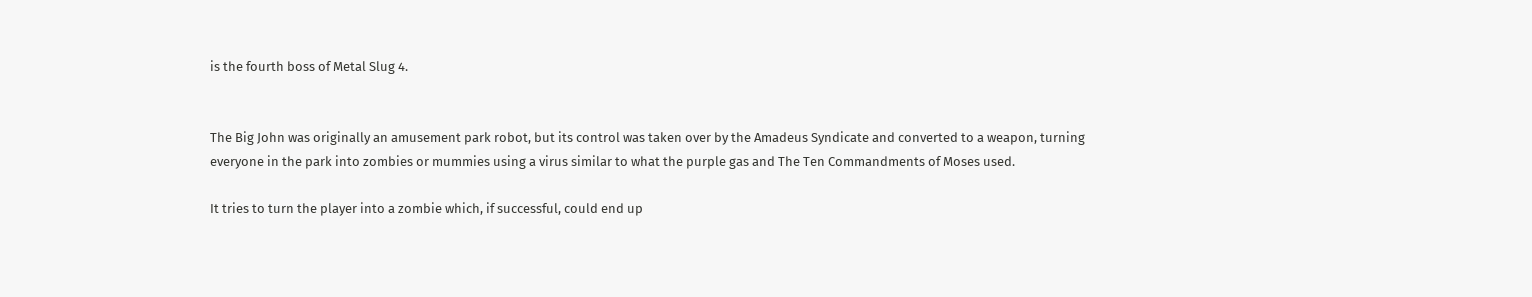is the fourth boss of Metal Slug 4.


The Big John was originally an amusement park robot, but its control was taken over by the Amadeus Syndicate and converted to a weapon, turning everyone in the park into zombies or mummies using a virus similar to what the purple gas and The Ten Commandments of Moses used.

It tries to turn the player into a zombie which, if successful, could end up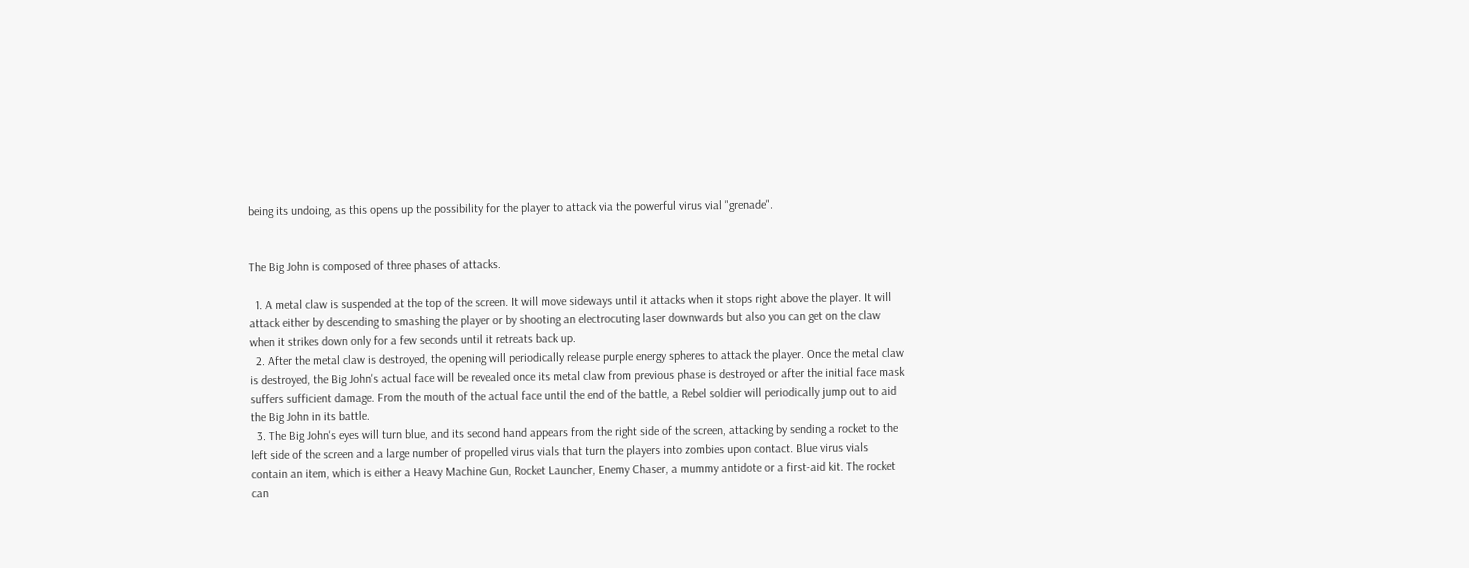being its undoing, as this opens up the possibility for the player to attack via the powerful virus vial "grenade".


The Big John is composed of three phases of attacks.

  1. A metal claw is suspended at the top of the screen. It will move sideways until it attacks when it stops right above the player. It will attack either by descending to smashing the player or by shooting an electrocuting laser downwards but also you can get on the claw when it strikes down only for a few seconds until it retreats back up.
  2. After the metal claw is destroyed, the opening will periodically release purple energy spheres to attack the player. Once the metal claw is destroyed, the Big John's actual face will be revealed once its metal claw from previous phase is destroyed or after the initial face mask suffers sufficient damage. From the mouth of the actual face until the end of the battle, a Rebel soldier will periodically jump out to aid the Big John in its battle.
  3. The Big John's eyes will turn blue, and its second hand appears from the right side of the screen, attacking by sending a rocket to the left side of the screen and a large number of propelled virus vials that turn the players into zombies upon contact. Blue virus vials contain an item, which is either a Heavy Machine Gun, Rocket Launcher, Enemy Chaser, a mummy antidote or a first-aid kit. The rocket can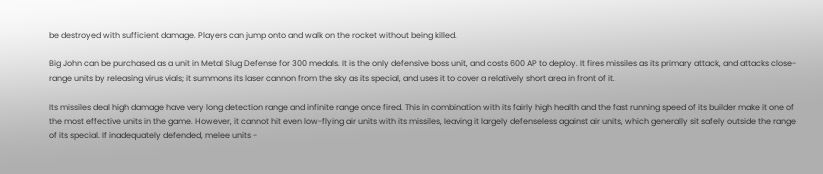be destroyed with sufficient damage. Players can jump onto and walk on the rocket without being killed.

Big John can be purchased as a unit in Metal Slug Defense for 300 medals. It is the only defensive boss unit, and costs 600 AP to deploy. It fires missiles as its primary attack, and attacks close-range units by releasing virus vials; it summons its laser cannon from the sky as its special, and uses it to cover a relatively short area in front of it.

Its missiles deal high damage have very long detection range and infinite range once fired. This in combination with its fairly high health and the fast running speed of its builder make it one of the most effective units in the game. However, it cannot hit even low-flying air units with its missiles, leaving it largely defenseless against air units, which generally sit safely outside the range of its special. If inadequately defended, melee units -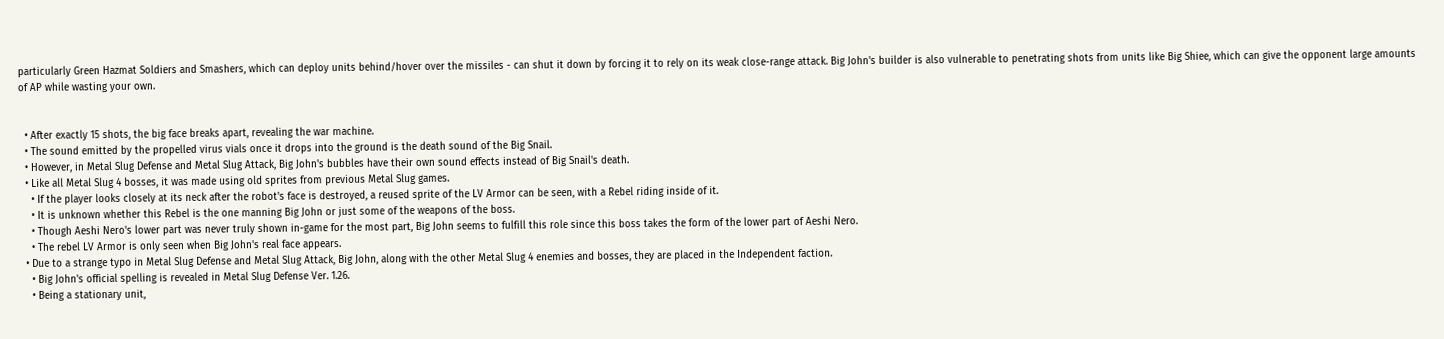particularly Green Hazmat Soldiers and Smashers, which can deploy units behind/hover over the missiles - can shut it down by forcing it to rely on its weak close-range attack. Big John's builder is also vulnerable to penetrating shots from units like Big Shiee, which can give the opponent large amounts of AP while wasting your own.


  • After exactly 15 shots, the big face breaks apart, revealing the war machine.
  • The sound emitted by the propelled virus vials once it drops into the ground is the death sound of the Big Snail.
  • However, in Metal Slug Defense and Metal Slug Attack, Big John's bubbles have their own sound effects instead of Big Snail's death.
  • Like all Metal Slug 4 bosses, it was made using old sprites from previous Metal Slug games.
    • If the player looks closely at its neck after the robot's face is destroyed, a reused sprite of the LV Armor can be seen, with a Rebel riding inside of it.
    • It is unknown whether this Rebel is the one manning Big John or just some of the weapons of the boss.
    • Though Aeshi Nero's lower part was never truly shown in-game for the most part, Big John seems to fulfill this role since this boss takes the form of the lower part of Aeshi Nero.
    • The rebel LV Armor is only seen when Big John's real face appears.
  • Due to a strange typo in Metal Slug Defense and Metal Slug Attack, Big John, along with the other Metal Slug 4 enemies and bosses, they are placed in the Independent faction.
    • Big John's official spelling is revealed in Metal Slug Defense Ver. 1.26.
    • Being a stationary unit,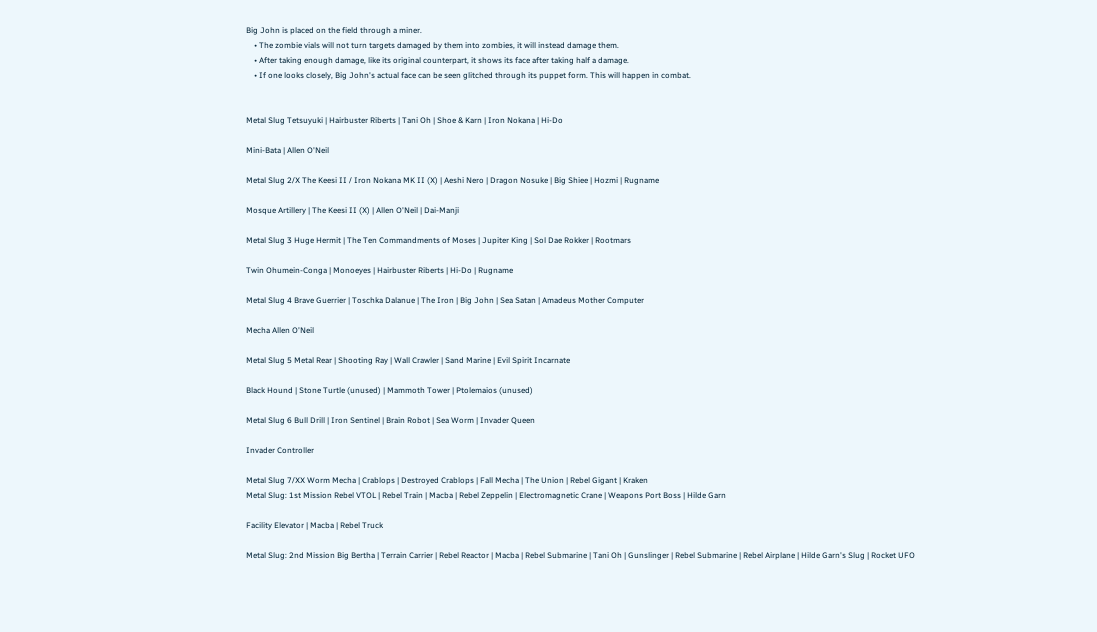Big John is placed on the field through a miner.
    • The zombie vials will not turn targets damaged by them into zombies, it will instead damage them.
    • After taking enough damage, like its original counterpart, it shows its face after taking half a damage.
    • If one looks closely, Big John's actual face can be seen glitched through its puppet form. This will happen in combat.


Metal Slug Tetsuyuki | Hairbuster Riberts | Tani Oh | Shoe & Karn | Iron Nokana | Hi-Do

Mini-Bata | Allen O'Neil

Metal Slug 2/X The Keesi II / Iron Nokana MK II (X) | Aeshi Nero | Dragon Nosuke | Big Shiee | Hozmi | Rugname

Mosque Artillery | The Keesi II (X) | Allen O'Neil | Dai-Manji

Metal Slug 3 Huge Hermit | The Ten Commandments of Moses | Jupiter King | Sol Dae Rokker | Rootmars

Twin Ohumein-Conga | Monoeyes | Hairbuster Riberts | Hi-Do | Rugname

Metal Slug 4 Brave Guerrier | Toschka Dalanue | The Iron | Big John | Sea Satan | Amadeus Mother Computer

Mecha Allen O'Neil

Metal Slug 5 Metal Rear | Shooting Ray | Wall Crawler | Sand Marine | Evil Spirit Incarnate

Black Hound | Stone Turtle (unused) | Mammoth Tower | Ptolemaios (unused)

Metal Slug 6 Bull Drill | Iron Sentinel | Brain Robot | Sea Worm | Invader Queen

Invader Controller

Metal Slug 7/XX Worm Mecha | Crablops | Destroyed Crablops | Fall Mecha | The Union | Rebel Gigant | Kraken
Metal Slug: 1st Mission Rebel VTOL | Rebel Train | Macba | Rebel Zeppelin | Electromagnetic Crane | Weapons Port Boss | Hilde Garn

Facility Elevator | Macba | Rebel Truck

Metal Slug: 2nd Mission Big Bertha | Terrain Carrier | Rebel Reactor | Macba | Rebel Submarine | Tani Oh | Gunslinger | Rebel Submarine | Rebel Airplane | Hilde Garn's Slug | Rocket UFO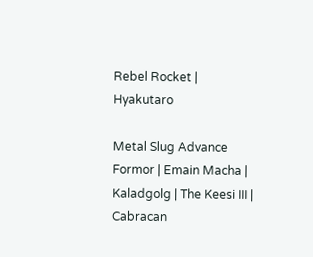Rebel Rocket | Hyakutaro

Metal Slug Advance Formor | Emain Macha | Kaladgolg | The Keesi III | Cabracan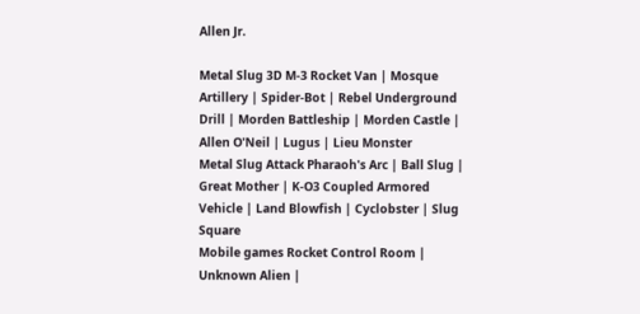Allen Jr.

Metal Slug 3D M-3 Rocket Van | Mosque Artillery | Spider-Bot | Rebel Underground Drill | Morden Battleship | Morden Castle | Allen O'Neil | Lugus | Lieu Monster
Metal Slug Attack Pharaoh's Arc | Ball Slug | Great Mother | K-O3 Coupled Armored Vehicle | Land Blowfish | Cyclobster | Slug Square
Mobile games Rocket Control Room | Unknown Alien |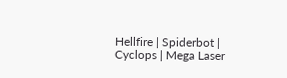Hellfire | Spiderbot | Cyclops | Mega Laser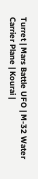Turret | Mars Battle UFO | M-32 Water Carrier Plane | Kourai |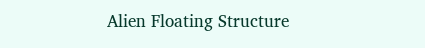Alien Floating Structure